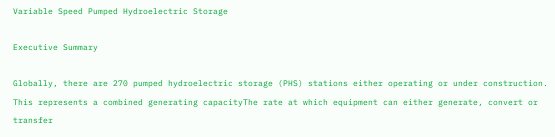Variable Speed Pumped Hydroelectric Storage

Executive Summary

Globally, there are 270 pumped hydroelectric storage (PHS) stations either operating or under construction. This represents a combined generating capacityThe rate at which equipment can either generate, convert or transfer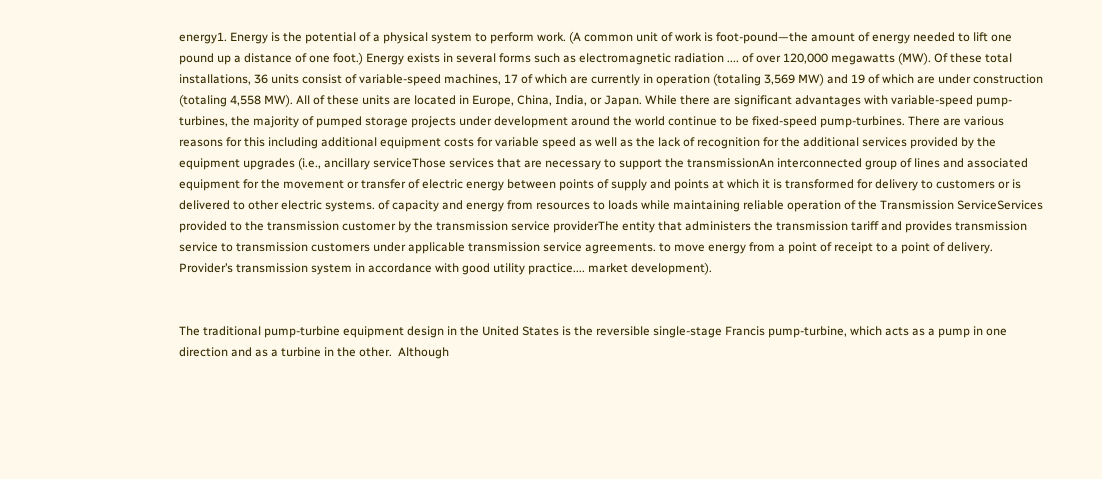energy1. Energy is the potential of a physical system to perform work. (A common unit of work is foot-pound—the amount of energy needed to lift one pound up a distance of one foot.) Energy exists in several forms such as electromagnetic radiation .... of over 120,000 megawatts (MW). Of these total installations, 36 units consist of variable-speed machines, 17 of which are currently in operation (totaling 3,569 MW) and 19 of which are under construction (totaling 4,558 MW). All of these units are located in Europe, China, India, or Japan. While there are significant advantages with variable-speed pump-turbines, the majority of pumped storage projects under development around the world continue to be fixed-speed pump-turbines. There are various reasons for this including additional equipment costs for variable speed as well as the lack of recognition for the additional services provided by the equipment upgrades (i.e., ancillary serviceThose services that are necessary to support the transmissionAn interconnected group of lines and associated equipment for the movement or transfer of electric energy between points of supply and points at which it is transformed for delivery to customers or is delivered to other electric systems. of capacity and energy from resources to loads while maintaining reliable operation of the Transmission ServiceServices provided to the transmission customer by the transmission service providerThe entity that administers the transmission tariff and provides transmission service to transmission customers under applicable transmission service agreements. to move energy from a point of receipt to a point of delivery. Provider’s transmission system in accordance with good utility practice.... market development).


The traditional pump-turbine equipment design in the United States is the reversible single-stage Francis pump-turbine, which acts as a pump in one direction and as a turbine in the other.  Although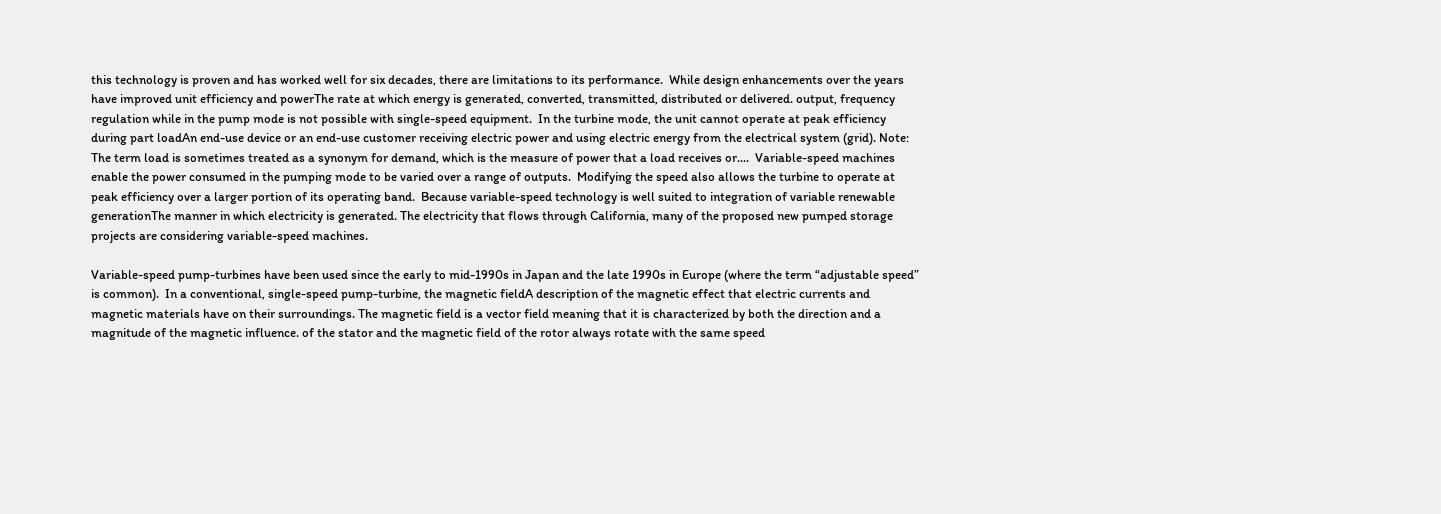this technology is proven and has worked well for six decades, there are limitations to its performance.  While design enhancements over the years have improved unit efficiency and powerThe rate at which energy is generated, converted, transmitted, distributed or delivered. output, frequency regulation while in the pump mode is not possible with single-speed equipment.  In the turbine mode, the unit cannot operate at peak efficiency during part loadAn end-use device or an end-use customer receiving electric power and using electric energy from the electrical system (grid). Note: The term load is sometimes treated as a synonym for demand, which is the measure of power that a load receives or....  Variable-speed machines enable the power consumed in the pumping mode to be varied over a range of outputs.  Modifying the speed also allows the turbine to operate at peak efficiency over a larger portion of its operating band.  Because variable-speed technology is well suited to integration of variable renewable generationThe manner in which electricity is generated. The electricity that flows through California, many of the proposed new pumped storage projects are considering variable-speed machines.

Variable-speed pump-turbines have been used since the early to mid-1990s in Japan and the late 1990s in Europe (where the term “adjustable speed” is common).  In a conventional, single-speed pump-turbine, the magnetic fieldA description of the magnetic effect that electric currents and magnetic materials have on their surroundings. The magnetic field is a vector field meaning that it is characterized by both the direction and a magnitude of the magnetic influence. of the stator and the magnetic field of the rotor always rotate with the same speed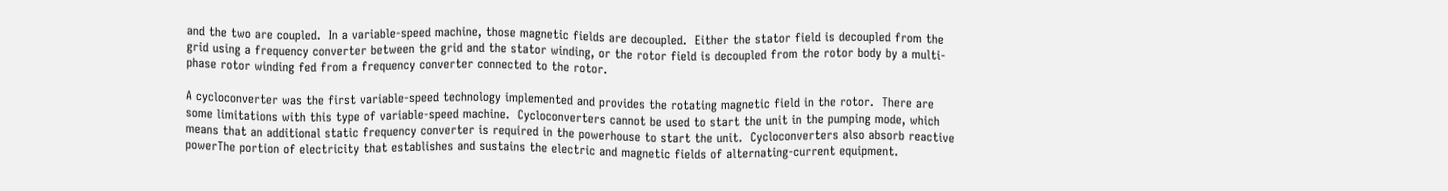and the two are coupled.  In a variable-speed machine, those magnetic fields are decoupled.  Either the stator field is decoupled from the grid using a frequency converter between the grid and the stator winding, or the rotor field is decoupled from the rotor body by a multi-phase rotor winding fed from a frequency converter connected to the rotor.

A cycloconverter was the first variable-speed technology implemented and provides the rotating magnetic field in the rotor.  There are some limitations with this type of variable-speed machine.  Cycloconverters cannot be used to start the unit in the pumping mode, which means that an additional static frequency converter is required in the powerhouse to start the unit.  Cycloconverters also absorb reactive powerThe portion of electricity that establishes and sustains the electric and magnetic fields of alternating-current equipment.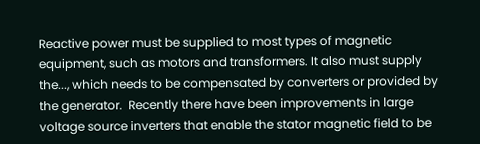Reactive power must be supplied to most types of magnetic equipment, such as motors and transformers. It also must supply the..., which needs to be compensated by converters or provided by the generator.  Recently there have been improvements in large voltage source inverters that enable the stator magnetic field to be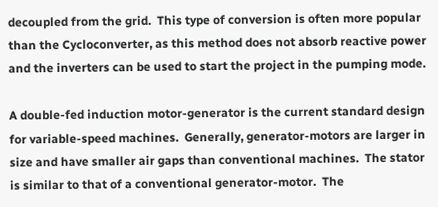decoupled from the grid.  This type of conversion is often more popular than the Cycloconverter, as this method does not absorb reactive power and the inverters can be used to start the project in the pumping mode.

A double-fed induction motor-generator is the current standard design for variable-speed machines.  Generally, generator-motors are larger in size and have smaller air gaps than conventional machines.  The stator is similar to that of a conventional generator-motor.  The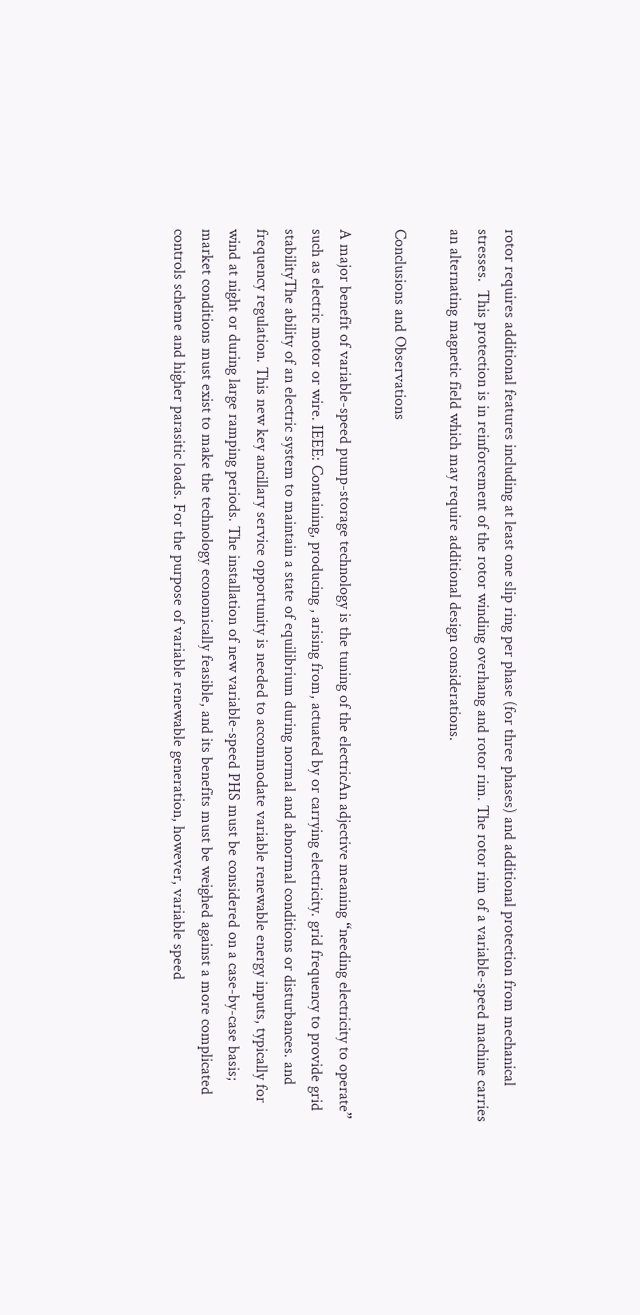rotor requires additional features including at least one slip ring per phase (for three phases) and additional protection from mechanical stresses.  This protection is in reinforcement of the rotor winding overhang and rotor rim. The rotor rim of a variable-speed machine carries an alternating magnetic field which may require additional design considerations.

Conclusions and Observations

A major benefit of variable-speed pump-storage technology is the tuning of the electricAn adjective meaning “needing electricity to operate” such as electric motor or wire. IEEE: Containing, producing , arising from, actuated by or carrying electricity. grid frequency to provide grid stabilityThe ability of an electric system to maintain a state of equilibrium during normal and abnormal conditions or disturbances. and frequency regulation. This new key ancillary service opportunity is needed to accommodate variable renewable energy inputs, typically for wind at night or during large ramping periods. The installation of new variable-speed PHS must be considered on a case-by-case basis; market conditions must exist to make the technology economically feasible, and its benefits must be weighed against a more complicated controls scheme and higher parasitic loads. For the purpose of variable renewable generation, however, variable speed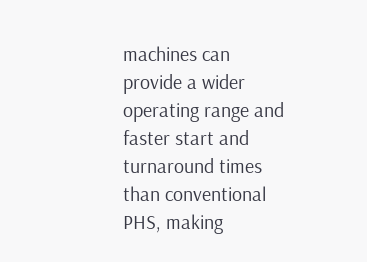machines can provide a wider operating range and faster start and turnaround times than conventional PHS, making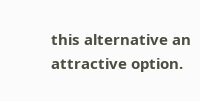this alternative an attractive option.